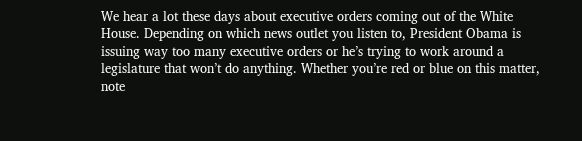We hear a lot these days about executive orders coming out of the White House. Depending on which news outlet you listen to, President Obama is issuing way too many executive orders or he’s trying to work around a legislature that won’t do anything. Whether you’re red or blue on this matter,  note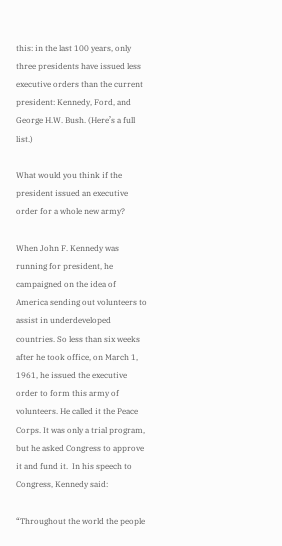this: in the last 100 years, only three presidents have issued less executive orders than the current president: Kennedy, Ford, and George H.W. Bush. (Here’s a full list.)

What would you think if the president issued an executive order for a whole new army?

When John F. Kennedy was running for president, he campaigned on the idea of America sending out volunteers to assist in underdeveloped countries. So less than six weeks after he took office, on March 1, 1961, he issued the executive order to form this army of volunteers. He called it the Peace Corps. It was only a trial program, but he asked Congress to approve it and fund it.  In his speech to Congress, Kennedy said:

“Throughout the world the people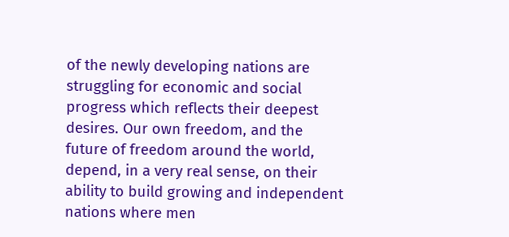of the newly developing nations are struggling for economic and social progress which reflects their deepest desires. Our own freedom, and the future of freedom around the world, depend, in a very real sense, on their ability to build growing and independent nations where men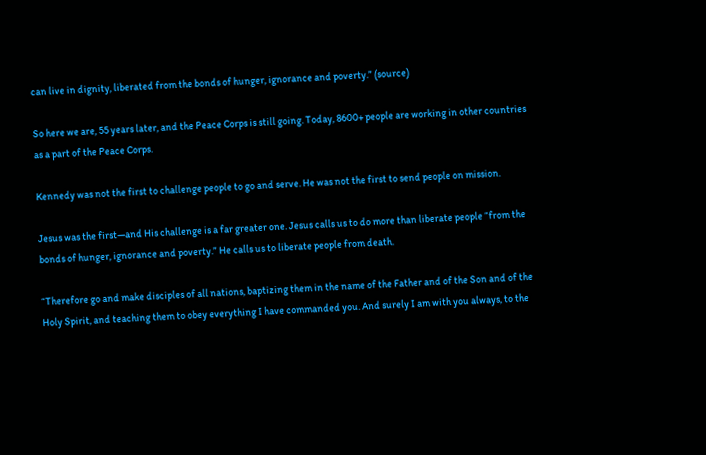can live in dignity, liberated from the bonds of hunger, ignorance and poverty.” (source)

So here we are, 55 years later, and the Peace Corps is still going. Today, 8600+ people are working in other countries as a part of the Peace Corps.

Kennedy was not the first to challenge people to go and serve. He was not the first to send people on mission.

Jesus was the first—and His challenge is a far greater one. Jesus calls us to do more than liberate people “from the bonds of hunger, ignorance and poverty.” He calls us to liberate people from death.

“Therefore go and make disciples of all nations, baptizing them in the name of the Father and of the Son and of the Holy Spirit, and teaching them to obey everything I have commanded you. And surely I am with you always, to the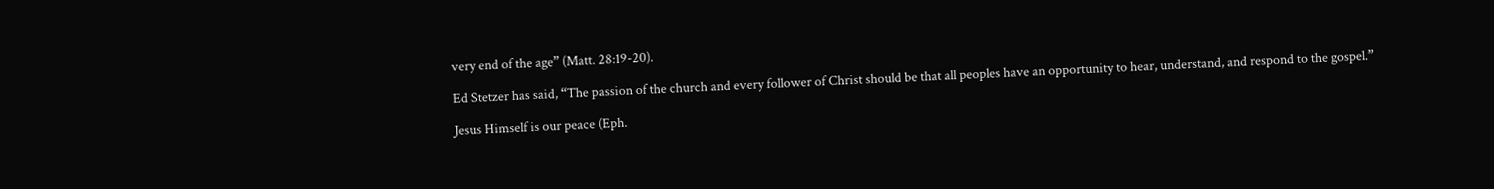very end of the age” (Matt. 28:19-20).

Ed Stetzer has said, “The passion of the church and every follower of Christ should be that all peoples have an opportunity to hear, understand, and respond to the gospel.”

Jesus Himself is our peace (Eph.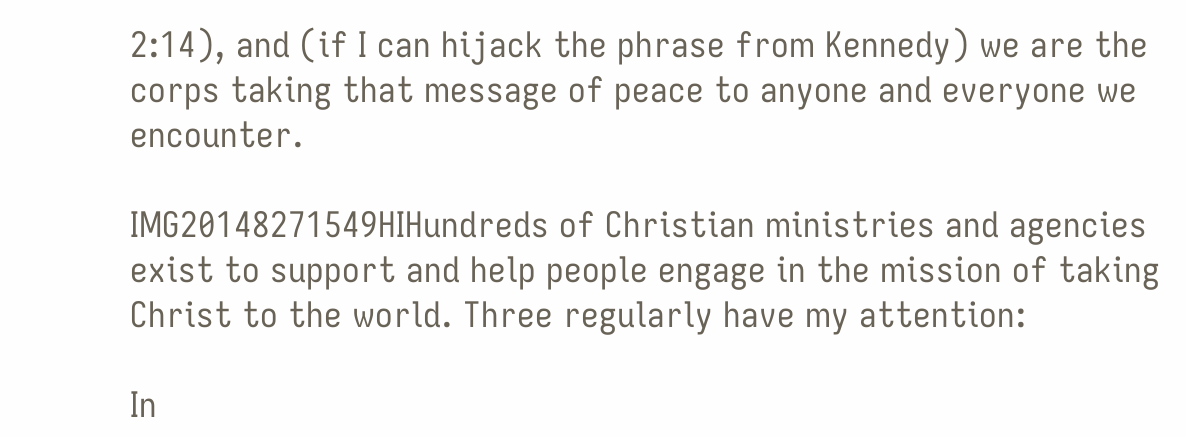2:14), and (if I can hijack the phrase from Kennedy) we are the corps taking that message of peace to anyone and everyone we encounter.

IMG20148271549HIHundreds of Christian ministries and agencies exist to support and help people engage in the mission of taking Christ to the world. Three regularly have my attention:

In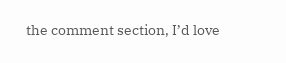the comment section, I’d love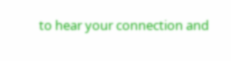to hear your connection and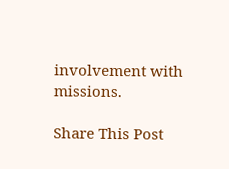involvement with missions.

Share This Post